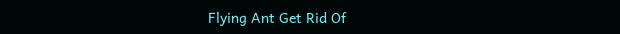Flying Ant Get Rid Of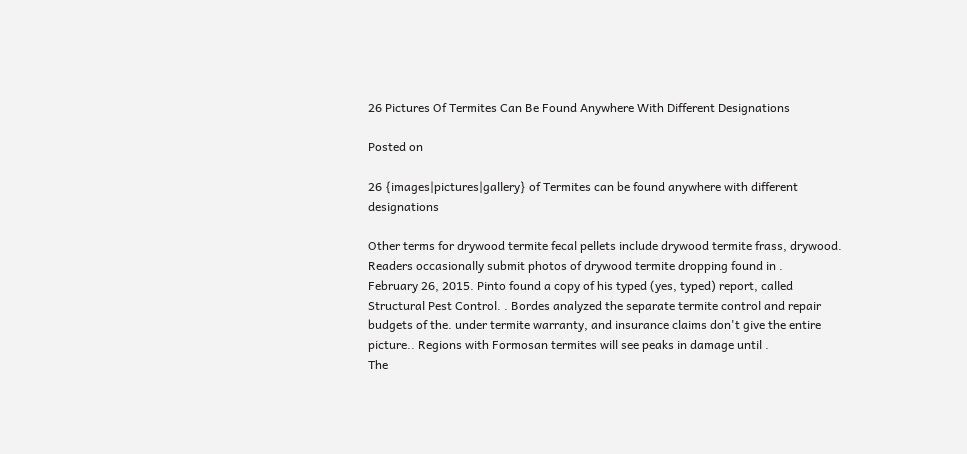26 Pictures Of Termites Can Be Found Anywhere With Different Designations

Posted on

26 {images|pictures|gallery} of Termites can be found anywhere with different designations

Other terms for drywood termite fecal pellets include drywood termite frass, drywood. Readers occasionally submit photos of drywood termite dropping found in .
February 26, 2015. Pinto found a copy of his typed (yes, typed) report, called Structural Pest Control. . Bordes analyzed the separate termite control and repair budgets of the. under termite warranty, and insurance claims don't give the entire picture.. Regions with Formosan termites will see peaks in damage until .
The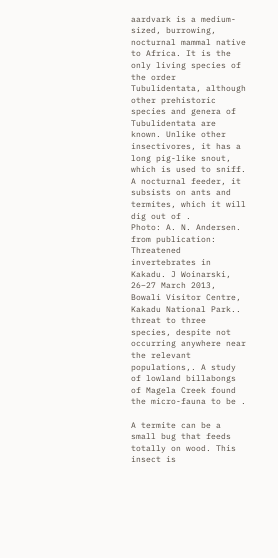aardvark is a medium-sized, burrowing, nocturnal mammal native to Africa. It is the only living species of the order Tubulidentata, although other prehistoric species and genera of Tubulidentata are known. Unlike other insectivores, it has a long pig-like snout, which is used to sniff. A nocturnal feeder, it subsists on ants and termites, which it will dig out of .
Photo: A. N. Andersen. from publication: Threatened invertebrates in Kakadu. J Woinarski, 26–27 March 2013, Bowali Visitor Centre, Kakadu National Park.. threat to three species, despite not occurring anywhere near the relevant populations,. A study of lowland billabongs of Magela Creek found the micro-fauna to be .

A termite can be a small bug that feeds totally on wood. This insect is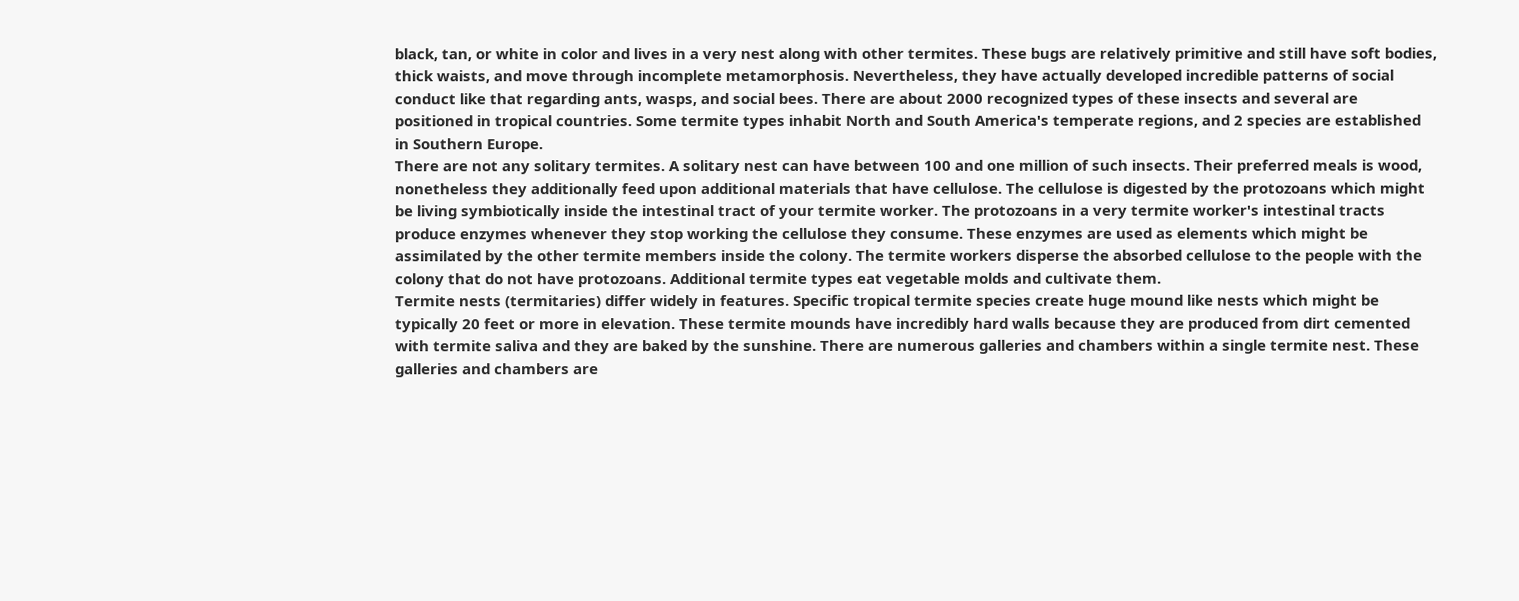black, tan, or white in color and lives in a very nest along with other termites. These bugs are relatively primitive and still have soft bodies, thick waists, and move through incomplete metamorphosis. Nevertheless, they have actually developed incredible patterns of social conduct like that regarding ants, wasps, and social bees. There are about 2000 recognized types of these insects and several are positioned in tropical countries. Some termite types inhabit North and South America's temperate regions, and 2 species are established in Southern Europe.
There are not any solitary termites. A solitary nest can have between 100 and one million of such insects. Their preferred meals is wood, nonetheless they additionally feed upon additional materials that have cellulose. The cellulose is digested by the protozoans which might be living symbiotically inside the intestinal tract of your termite worker. The protozoans in a very termite worker's intestinal tracts produce enzymes whenever they stop working the cellulose they consume. These enzymes are used as elements which might be assimilated by the other termite members inside the colony. The termite workers disperse the absorbed cellulose to the people with the colony that do not have protozoans. Additional termite types eat vegetable molds and cultivate them.
Termite nests (termitaries) differ widely in features. Specific tropical termite species create huge mound like nests which might be typically 20 feet or more in elevation. These termite mounds have incredibly hard walls because they are produced from dirt cemented with termite saliva and they are baked by the sunshine. There are numerous galleries and chambers within a single termite nest. These galleries and chambers are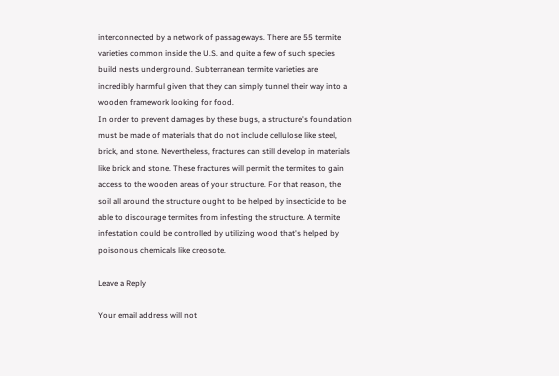interconnected by a network of passageways. There are 55 termite varieties common inside the U.S. and quite a few of such species build nests underground. Subterranean termite varieties are incredibly harmful given that they can simply tunnel their way into a wooden framework looking for food.
In order to prevent damages by these bugs, a structure's foundation must be made of materials that do not include cellulose like steel, brick, and stone. Nevertheless, fractures can still develop in materials like brick and stone. These fractures will permit the termites to gain access to the wooden areas of your structure. For that reason, the soil all around the structure ought to be helped by insecticide to be able to discourage termites from infesting the structure. A termite infestation could be controlled by utilizing wood that's helped by poisonous chemicals like creosote.

Leave a Reply

Your email address will not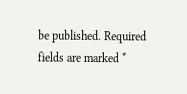be published. Required fields are marked *